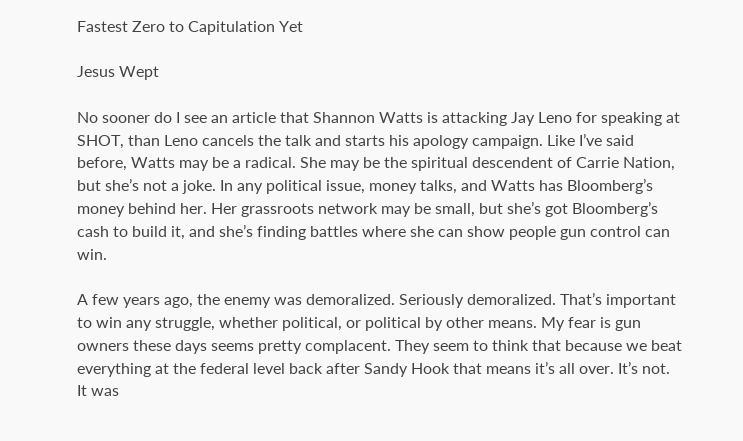Fastest Zero to Capitulation Yet

Jesus Wept

No sooner do I see an article that Shannon Watts is attacking Jay Leno for speaking at SHOT, than Leno cancels the talk and starts his apology campaign. Like I’ve said before, Watts may be a radical. She may be the spiritual descendent of Carrie Nation, but she’s not a joke. In any political issue, money talks, and Watts has Bloomberg’s money behind her. Her grassroots network may be small, but she’s got Bloomberg’s cash to build it, and she’s finding battles where she can show people gun control can win.

A few years ago, the enemy was demoralized. Seriously demoralized. That’s important to win any struggle, whether political, or political by other means. My fear is gun owners these days seems pretty complacent. They seem to think that because we beat everything at the federal level back after Sandy Hook that means it’s all over. It’s not. It was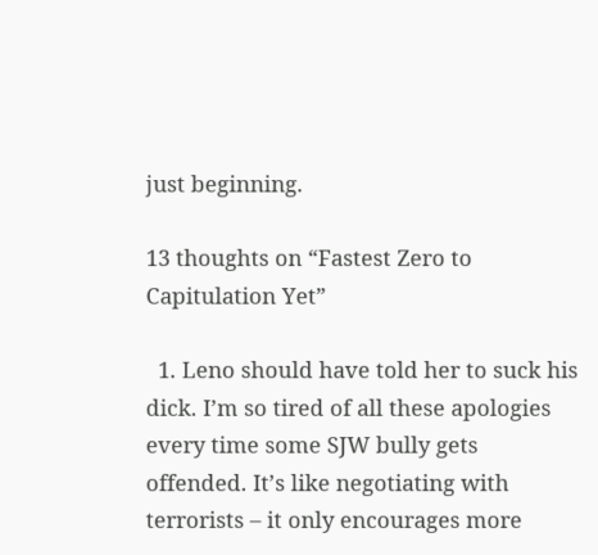just beginning.

13 thoughts on “Fastest Zero to Capitulation Yet”

  1. Leno should have told her to suck his dick. I’m so tired of all these apologies every time some SJW bully gets offended. It’s like negotiating with terrorists – it only encourages more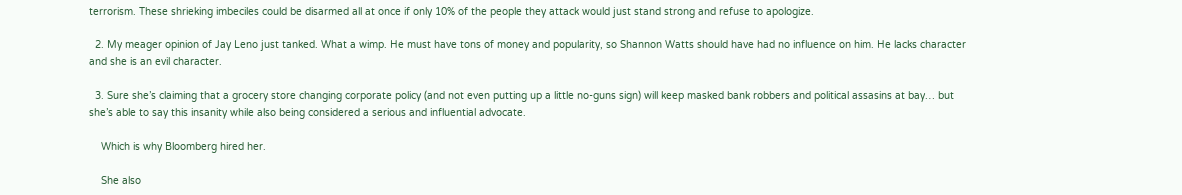terrorism. These shrieking imbeciles could be disarmed all at once if only 10% of the people they attack would just stand strong and refuse to apologize.

  2. My meager opinion of Jay Leno just tanked. What a wimp. He must have tons of money and popularity, so Shannon Watts should have had no influence on him. He lacks character and she is an evil character.

  3. Sure she’s claiming that a grocery store changing corporate policy (and not even putting up a little no-guns sign) will keep masked bank robbers and political assasins at bay… but she’s able to say this insanity while also being considered a serious and influential advocate.

    Which is why Bloomberg hired her.

    She also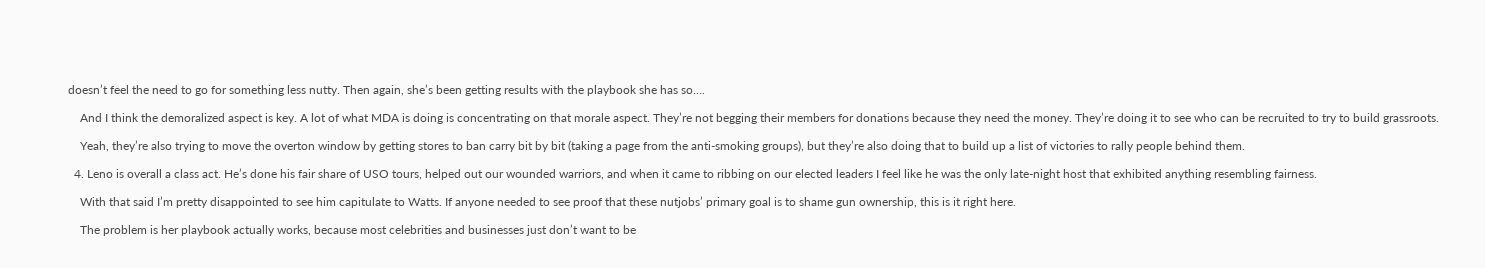doesn’t feel the need to go for something less nutty. Then again, she’s been getting results with the playbook she has so….

    And I think the demoralized aspect is key. A lot of what MDA is doing is concentrating on that morale aspect. They’re not begging their members for donations because they need the money. They’re doing it to see who can be recruited to try to build grassroots.

    Yeah, they’re also trying to move the overton window by getting stores to ban carry bit by bit (taking a page from the anti-smoking groups), but they’re also doing that to build up a list of victories to rally people behind them.

  4. Leno is overall a class act. He’s done his fair share of USO tours, helped out our wounded warriors, and when it came to ribbing on our elected leaders I feel like he was the only late-night host that exhibited anything resembling fairness.

    With that said I’m pretty disappointed to see him capitulate to Watts. If anyone needed to see proof that these nutjobs’ primary goal is to shame gun ownership, this is it right here.

    The problem is her playbook actually works, because most celebrities and businesses just don’t want to be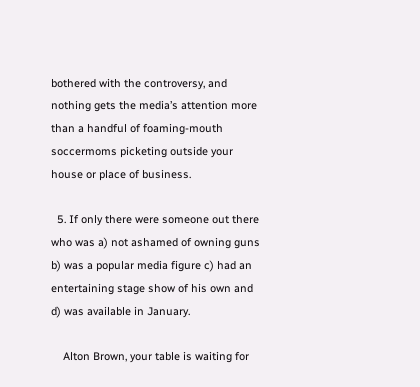bothered with the controversy, and nothing gets the media’s attention more than a handful of foaming-mouth soccermoms picketing outside your house or place of business.

  5. If only there were someone out there who was a) not ashamed of owning guns b) was a popular media figure c) had an entertaining stage show of his own and d) was available in January.

    Alton Brown, your table is waiting for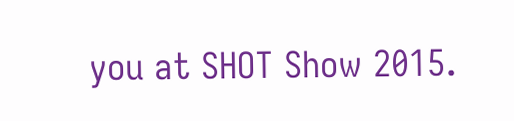you at SHOT Show 2015.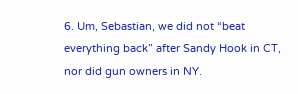6. Um, Sebastian, we did not “beat everything back” after Sandy Hook in CT, nor did gun owners in NY.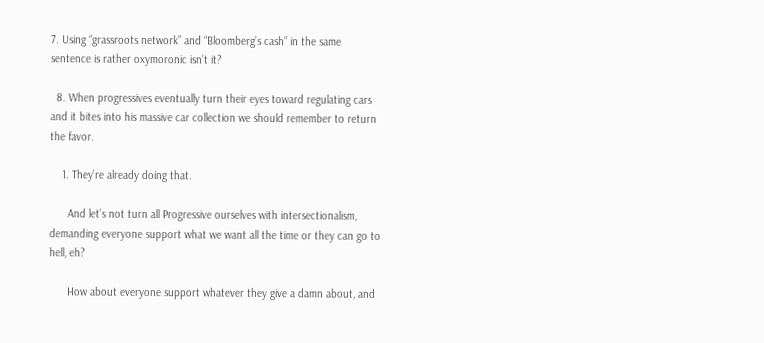7. Using “grassroots network” and “Bloomberg’s cash” in the same sentence is rather oxymoronic isn’t it?

  8. When progressives eventually turn their eyes toward regulating cars and it bites into his massive car collection we should remember to return the favor.

    1. They’re already doing that.

      And let’s not turn all Progressive ourselves with intersectionalism, demanding everyone support what we want all the time or they can go to hell, eh?

      How about everyone support whatever they give a damn about, and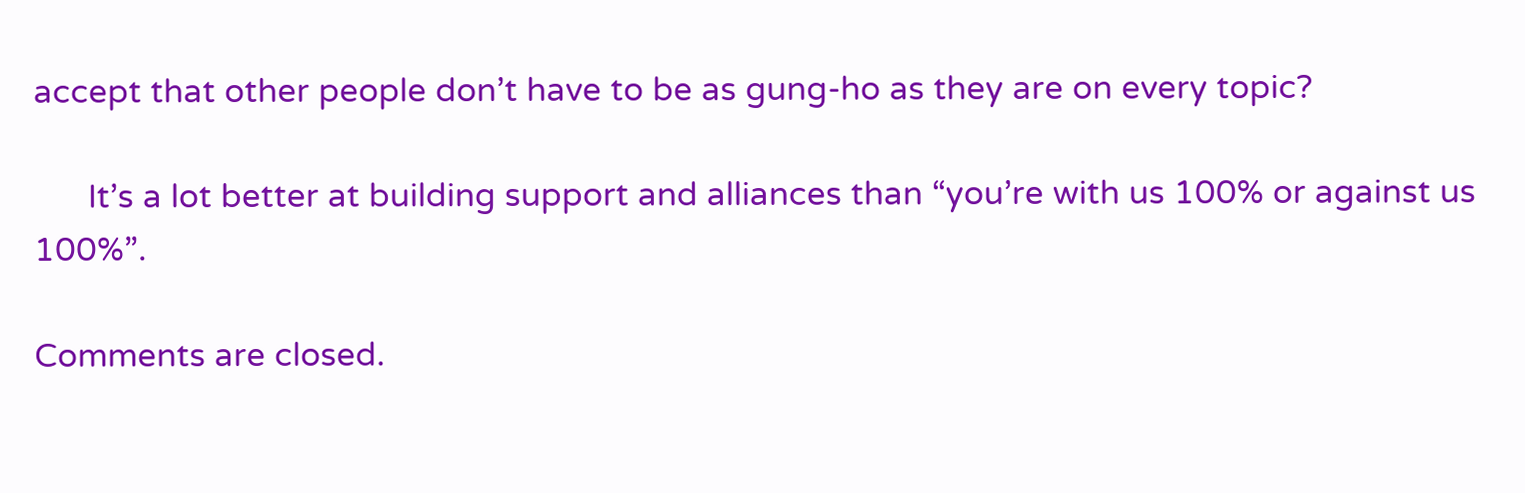accept that other people don’t have to be as gung-ho as they are on every topic?

      It’s a lot better at building support and alliances than “you’re with us 100% or against us 100%”.

Comments are closed.